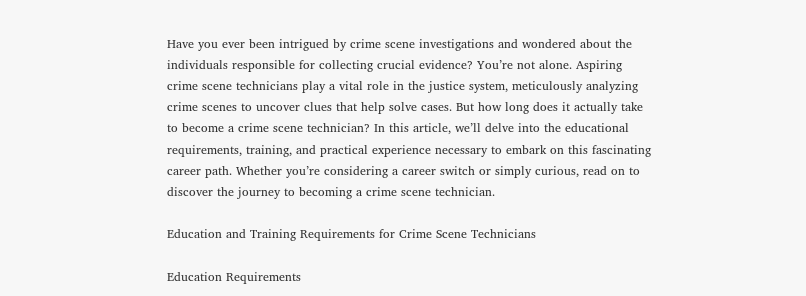Have you ever been intrigued by crime scene investigations and wondered about the individuals responsible for collecting crucial evidence? You’re not alone. Aspiring crime scene technicians play a vital role in the justice system, meticulously analyzing crime scenes to uncover clues that help solve cases. But how long does it actually take to become a crime scene technician? In this article, we’ll delve into the educational requirements, training, and practical experience necessary to embark on this fascinating career path. Whether you’re considering a career switch or simply curious, read on to discover the journey to becoming a crime scene technician.

Education and Training Requirements for Crime Scene Technicians

Education Requirements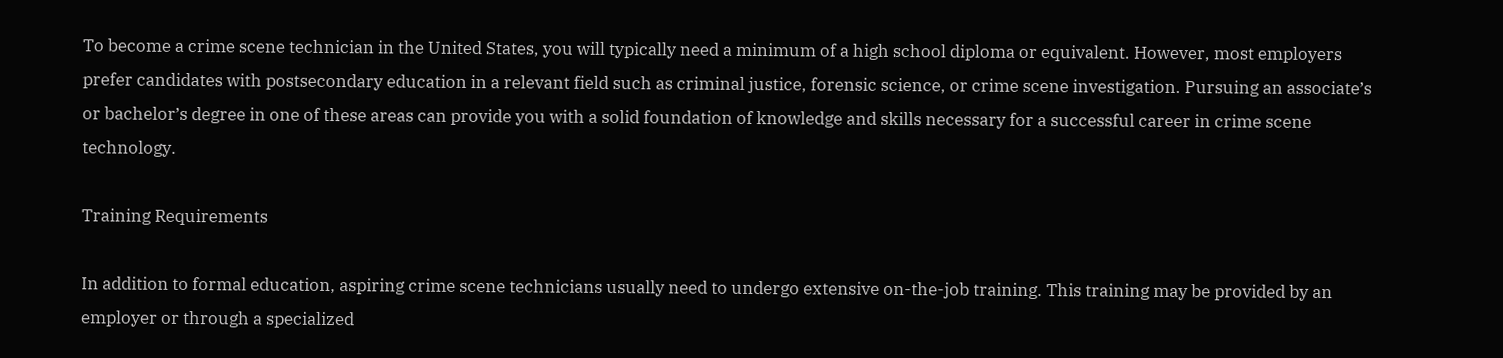To become a crime scene technician in the United States, you will typically need a minimum of a high school diploma or equivalent. However, most employers prefer candidates with postsecondary education in a relevant field such as criminal justice, forensic science, or crime scene investigation. Pursuing an associate’s or bachelor’s degree in one of these areas can provide you with a solid foundation of knowledge and skills necessary for a successful career in crime scene technology.

Training Requirements

In addition to formal education, aspiring crime scene technicians usually need to undergo extensive on-the-job training. This training may be provided by an employer or through a specialized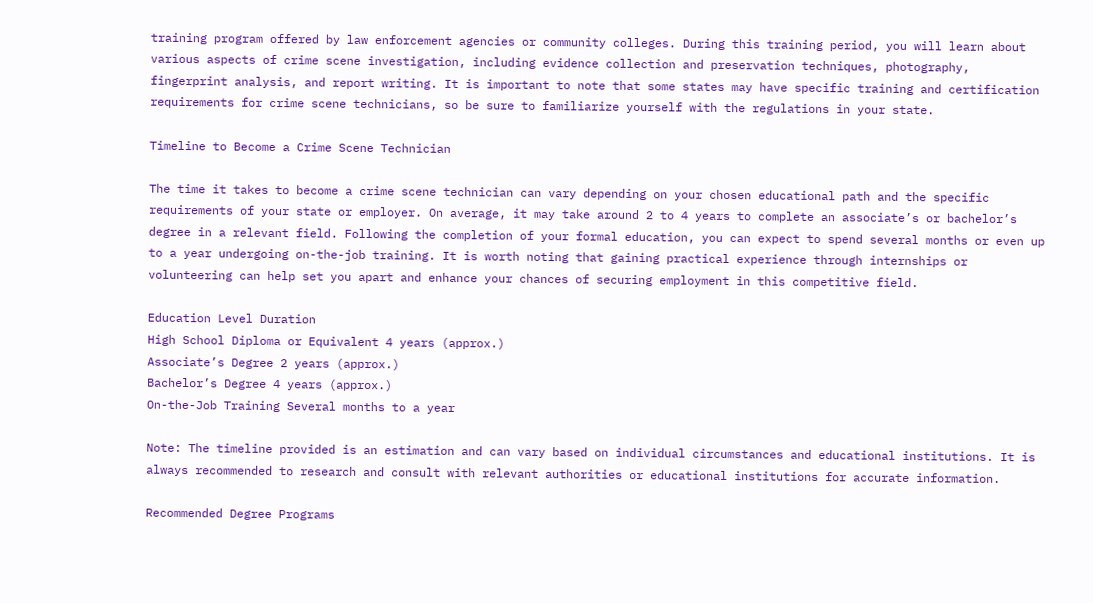training program offered by law enforcement agencies or community colleges. During this training period, you will learn about various aspects of crime scene investigation, including evidence collection and preservation techniques, photography, fingerprint analysis, and report writing. It is important to note that some states may have specific training and certification requirements for crime scene technicians, so be sure to familiarize yourself with the regulations in your state.

Timeline to Become a Crime Scene Technician

The time it takes to become a crime scene technician can vary depending on your chosen educational path and the specific requirements of your state or employer. On average, it may take around 2 to 4 years to complete an associate’s or bachelor’s degree in a relevant field. Following the completion of your formal education, you can expect to spend several months or even up to a year undergoing on-the-job training. It is worth noting that gaining practical experience through internships or volunteering can help set you apart and enhance your chances of securing employment in this competitive field.

Education Level Duration
High School Diploma or Equivalent 4 years (approx.)
Associate’s Degree 2 years (approx.)
Bachelor’s Degree 4 years (approx.)
On-the-Job Training Several months to a year

Note: The timeline provided is an estimation and can vary based on individual circumstances and educational institutions. It is always recommended to research and consult with relevant authorities or educational institutions for accurate information.

Recommended Degree Programs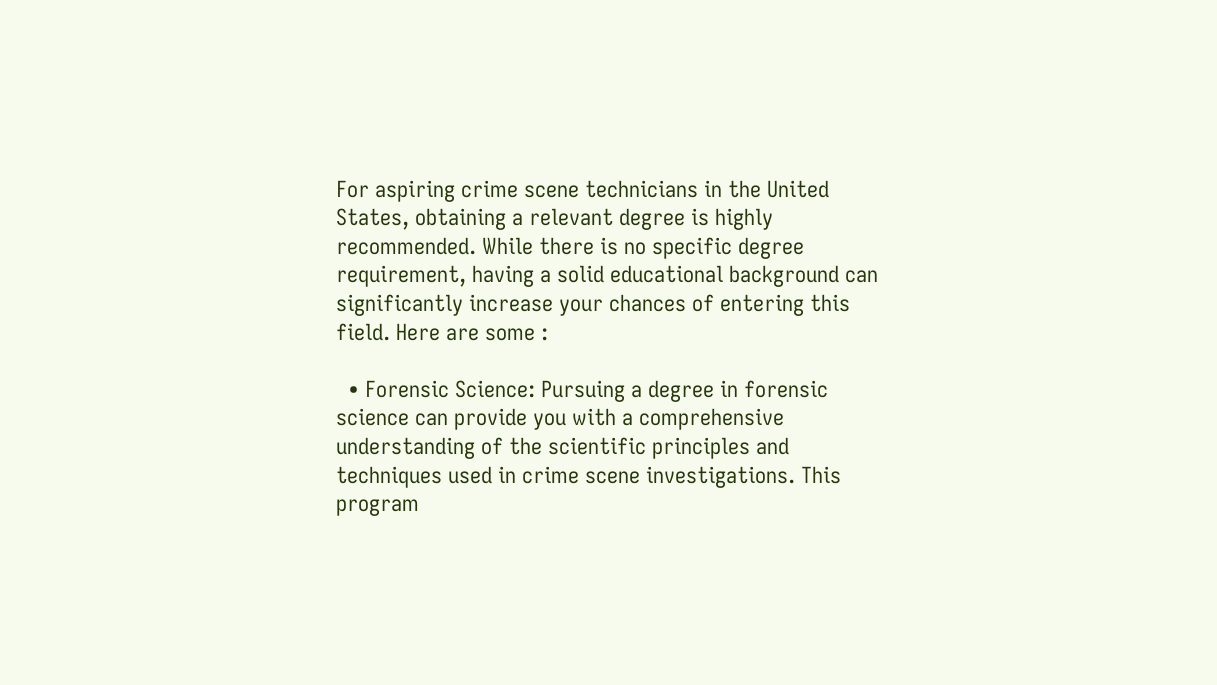For aspiring crime scene technicians in the United States, obtaining a relevant degree is highly recommended. While there is no specific degree requirement, having a solid educational background can significantly increase your chances of entering this field. Here are some :

  • Forensic Science: Pursuing a degree in forensic science can provide you with a comprehensive understanding of the scientific principles and techniques used in crime scene investigations. This program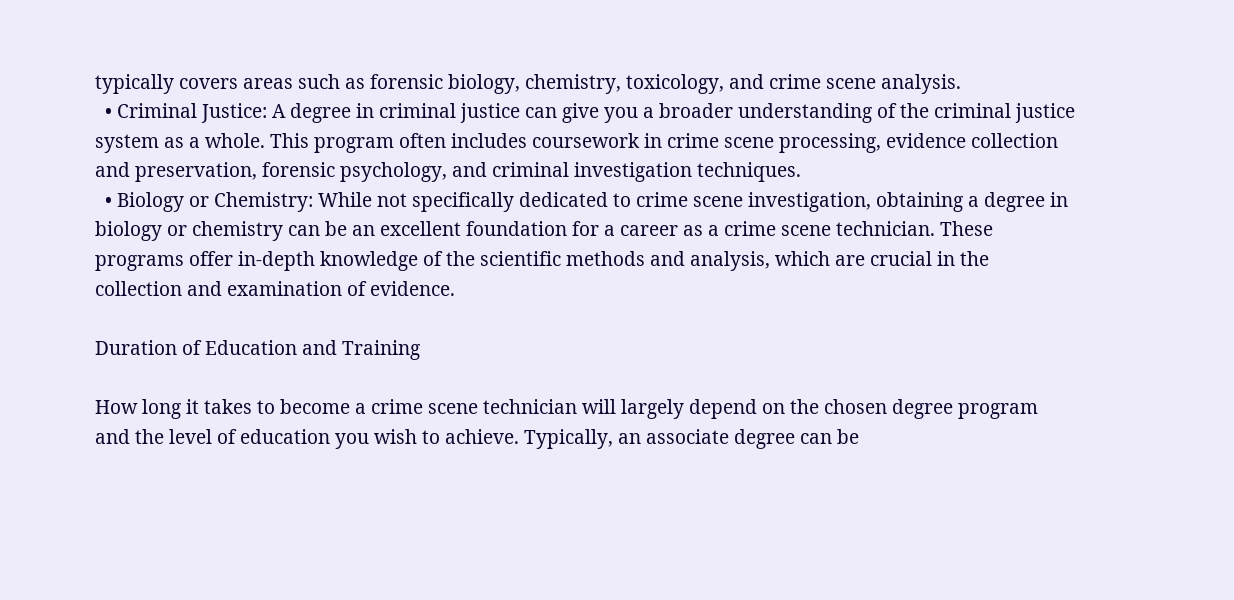typically covers areas such as forensic biology, chemistry, toxicology, and crime scene analysis.
  • Criminal Justice: A degree in criminal justice can give you a broader understanding of the criminal justice system as a whole. This program often includes coursework in crime scene processing, evidence collection and preservation, forensic psychology, and criminal investigation techniques.
  • Biology or Chemistry: While not specifically dedicated to crime scene investigation, obtaining a degree in biology or chemistry can be an excellent foundation for a career as a crime scene technician. These programs offer in-depth knowledge of the scientific methods and analysis, which are crucial in the collection and examination of evidence.

Duration of Education and Training

How long it takes to become a crime scene technician will largely depend on the chosen degree program and the level of education you wish to achieve. Typically, an associate degree can be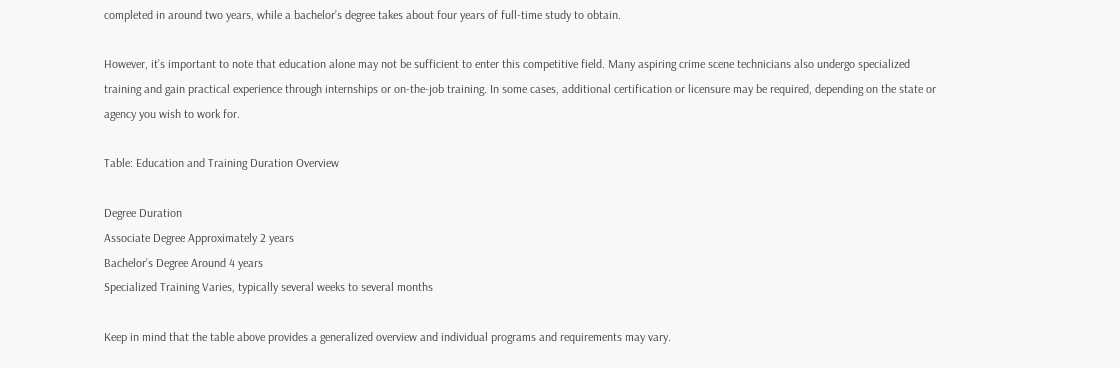completed in around two years, while a bachelor’s degree takes about four years of full-time study to obtain.

However, it’s important to note that education alone may not be sufficient to enter this competitive field. Many aspiring crime scene technicians also undergo specialized training and gain practical experience through internships or on-the-job training. In some cases, additional certification or licensure may be required, depending on the state or agency you wish to work for.

Table: Education and Training Duration Overview

Degree Duration
Associate Degree Approximately 2 years
Bachelor’s Degree Around 4 years
Specialized Training Varies, typically several weeks to several months

Keep in mind that the table above provides a generalized overview and individual programs and requirements may vary.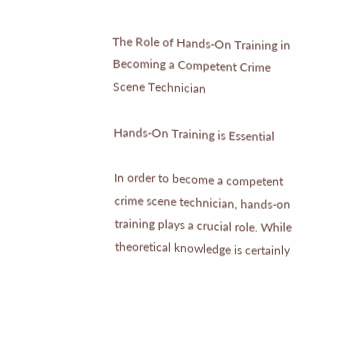The Role of Hands-On Training in Becoming a Competent Crime Scene Technician

Hands-On Training is Essential

In order to become a competent crime scene technician, hands-on training plays a crucial role. While theoretical knowledge is certainly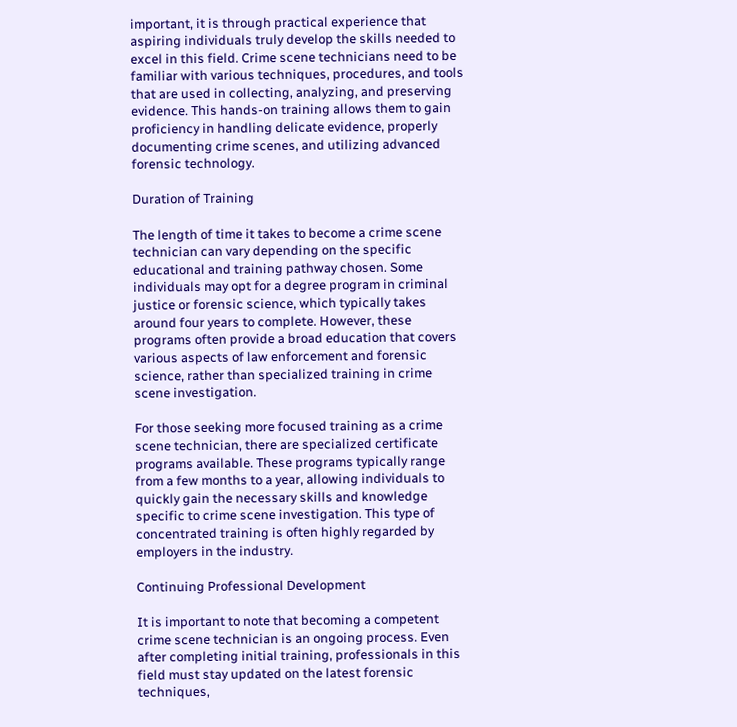important, it is through practical experience that aspiring individuals truly develop the skills needed to excel in this field. Crime scene technicians need to be familiar with various techniques, procedures, and tools that are used in collecting, analyzing, and preserving evidence. This hands-on training allows them to gain proficiency in handling delicate evidence, properly documenting crime scenes, and utilizing advanced forensic technology.

Duration of Training

The length of time it takes to become a crime scene technician can vary depending on the specific educational and training pathway chosen. Some individuals may opt for a degree program in criminal justice or forensic science, which typically takes around four years to complete. However, these programs often provide a broad education that covers various aspects of law enforcement and forensic science, rather than specialized training in crime scene investigation.

For those seeking more focused training as a crime scene technician, there are specialized certificate programs available. These programs typically range from a few months to a year, allowing individuals to quickly gain the necessary skills and knowledge specific to crime scene investigation. This type of concentrated training is often highly regarded by employers in the industry.

Continuing Professional Development

It is important to note that becoming a competent crime scene technician is an ongoing process. Even after completing initial training, professionals in this field must stay updated on the latest forensic techniques,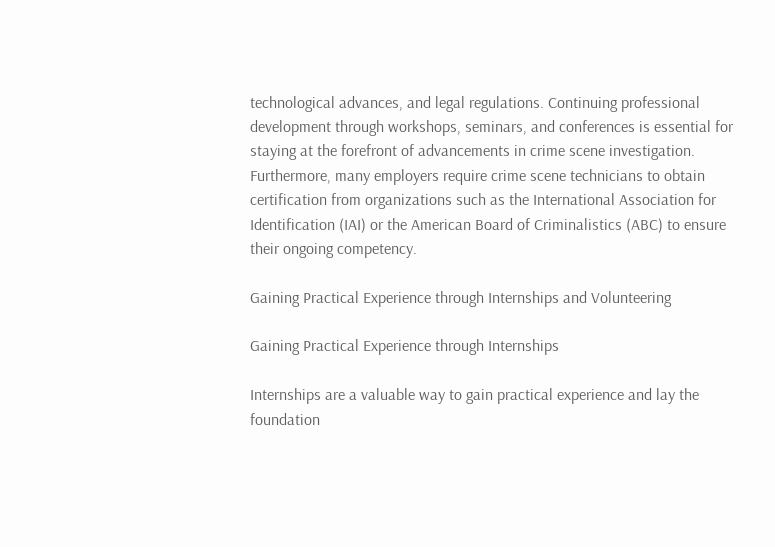technological advances, and legal regulations. Continuing professional development through workshops, seminars, and conferences is essential for staying at the forefront of advancements in crime scene investigation. Furthermore, many employers require crime scene technicians to obtain certification from organizations such as the International Association for Identification (IAI) or the American Board of Criminalistics (ABC) to ensure their ongoing competency.

Gaining Practical Experience through Internships and Volunteering

Gaining Practical Experience through Internships

Internships are a valuable way to gain practical experience and lay the foundation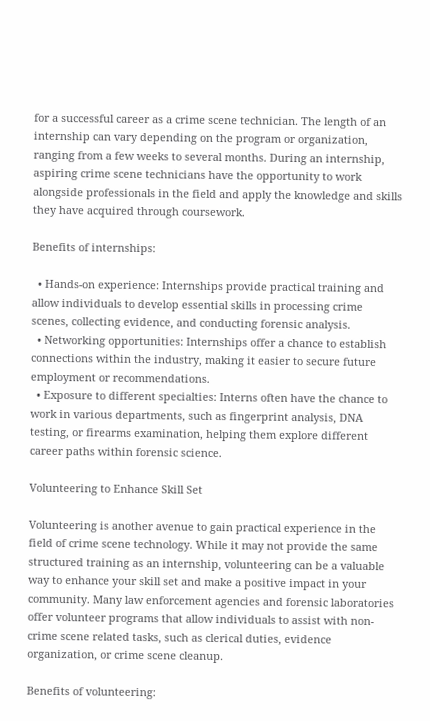for a successful career as a crime scene technician. The length of an internship can vary depending on the program or organization, ranging from a few weeks to several months. During an internship, aspiring crime scene technicians have the opportunity to work alongside professionals in the field and apply the knowledge and skills they have acquired through coursework.

Benefits of internships:

  • Hands-on experience: Internships provide practical training and allow individuals to develop essential skills in processing crime scenes, collecting evidence, and conducting forensic analysis.
  • Networking opportunities: Internships offer a chance to establish connections within the industry, making it easier to secure future employment or recommendations.
  • Exposure to different specialties: Interns often have the chance to work in various departments, such as fingerprint analysis, DNA testing, or firearms examination, helping them explore different career paths within forensic science.

Volunteering to Enhance Skill Set

Volunteering is another avenue to gain practical experience in the field of crime scene technology. While it may not provide the same structured training as an internship, volunteering can be a valuable way to enhance your skill set and make a positive impact in your community. Many law enforcement agencies and forensic laboratories offer volunteer programs that allow individuals to assist with non-crime scene related tasks, such as clerical duties, evidence organization, or crime scene cleanup.

Benefits of volunteering: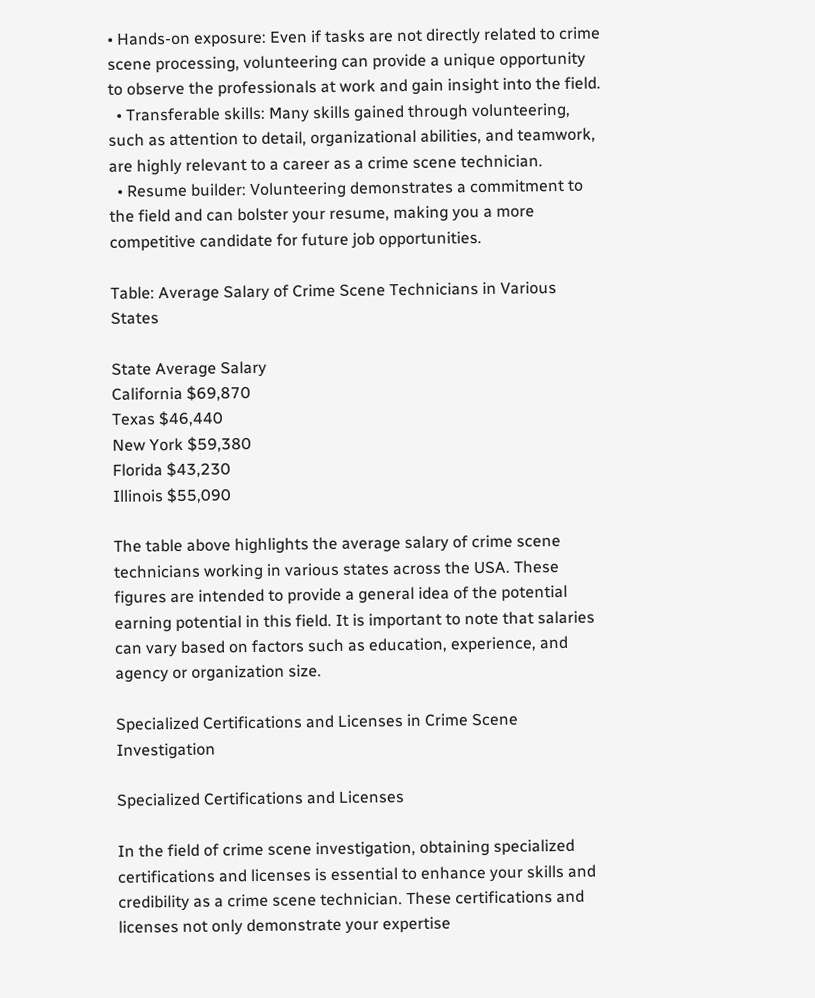• Hands-on exposure: Even if tasks are not directly related to crime scene processing, volunteering can provide a unique opportunity to observe the professionals at work and gain insight into the field.
  • Transferable skills: Many skills gained through volunteering, such as attention to detail, organizational abilities, and teamwork, are highly relevant to a career as a crime scene technician.
  • Resume builder: Volunteering demonstrates a commitment to the field and can bolster your resume, making you a more competitive candidate for future job opportunities.

Table: Average Salary of Crime Scene Technicians in Various States

State Average Salary
California $69,870
Texas $46,440
New York $59,380
Florida $43,230
Illinois $55,090

The table above highlights the average salary of crime scene technicians working in various states across the USA. These figures are intended to provide a general idea of the potential earning potential in this field. It is important to note that salaries can vary based on factors such as education, experience, and agency or organization size.

Specialized Certifications and Licenses in Crime Scene Investigation

Specialized Certifications and Licenses

In the field of crime scene investigation, obtaining specialized certifications and licenses is essential to enhance your skills and credibility as a crime scene technician. These certifications and licenses not only demonstrate your expertise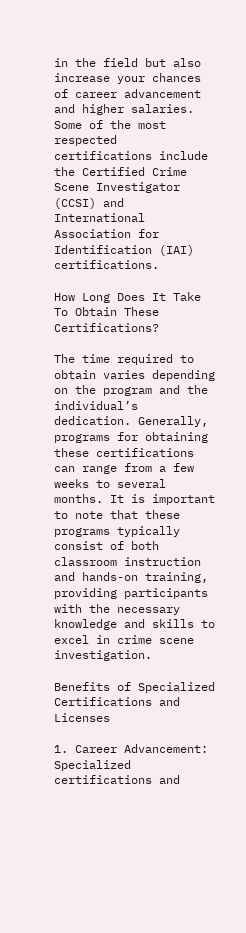in the field but also increase your chances of career advancement and higher salaries. Some of the most respected certifications include the Certified Crime Scene Investigator (CCSI) and International Association for Identification (IAI) certifications.

How Long Does It Take To Obtain These Certifications?

The time required to obtain varies depending on the program and the individual’s dedication. Generally, programs for obtaining these certifications can range from a few weeks to several months. It is important to note that these programs typically consist of both classroom instruction and hands-on training, providing participants with the necessary knowledge and skills to excel in crime scene investigation.

Benefits of Specialized Certifications and Licenses

1. Career Advancement: Specialized certifications and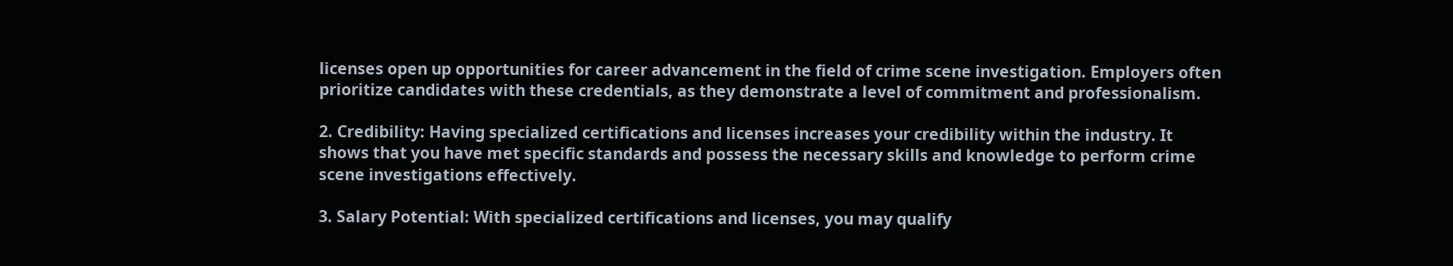licenses open up opportunities for career advancement in the field of crime scene investigation. Employers often prioritize candidates with these credentials, as they demonstrate a level of commitment and professionalism.

2. Credibility: Having specialized certifications and licenses increases your credibility within the industry. It shows that you have met specific standards and possess the necessary skills and knowledge to perform crime scene investigations effectively.

3. Salary Potential: With specialized certifications and licenses, you may qualify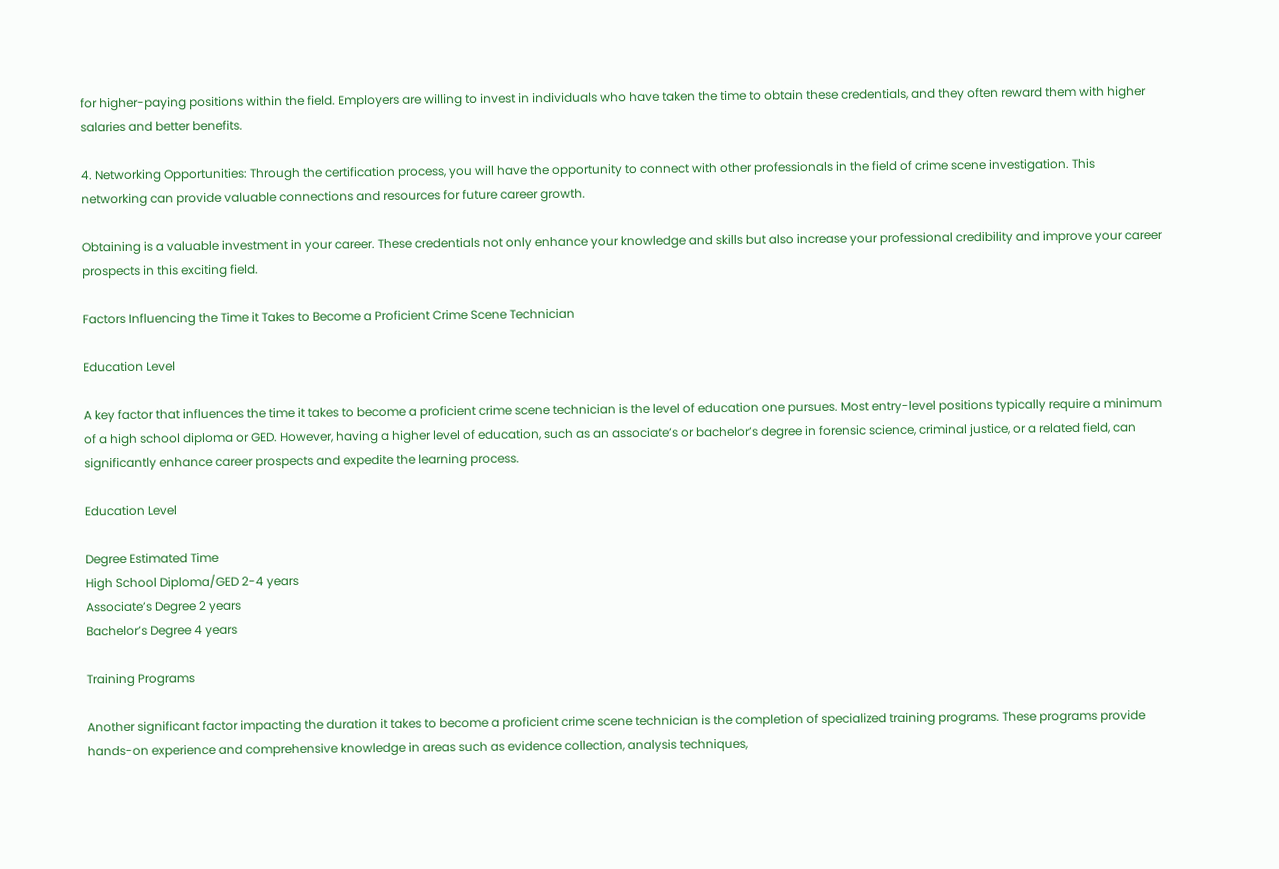for higher-paying positions within the field. Employers are willing to invest in individuals who have taken the time to obtain these credentials, and they often reward them with higher salaries and better benefits.

4. Networking Opportunities: Through the certification process, you will have the opportunity to connect with other professionals in the field of crime scene investigation. This networking can provide valuable connections and resources for future career growth.

Obtaining is a valuable investment in your career. These credentials not only enhance your knowledge and skills but also increase your professional credibility and improve your career prospects in this exciting field.

Factors Influencing the Time it Takes to Become a Proficient Crime Scene Technician

Education Level

A key factor that influences the time it takes to become a proficient crime scene technician is the level of education one pursues. Most entry-level positions typically require a minimum of a high school diploma or GED. However, having a higher level of education, such as an associate’s or bachelor’s degree in forensic science, criminal justice, or a related field, can significantly enhance career prospects and expedite the learning process.

Education Level

Degree Estimated Time
High School Diploma/GED 2-4 years
Associate’s Degree 2 years
Bachelor’s Degree 4 years

Training Programs

Another significant factor impacting the duration it takes to become a proficient crime scene technician is the completion of specialized training programs. These programs provide hands-on experience and comprehensive knowledge in areas such as evidence collection, analysis techniques,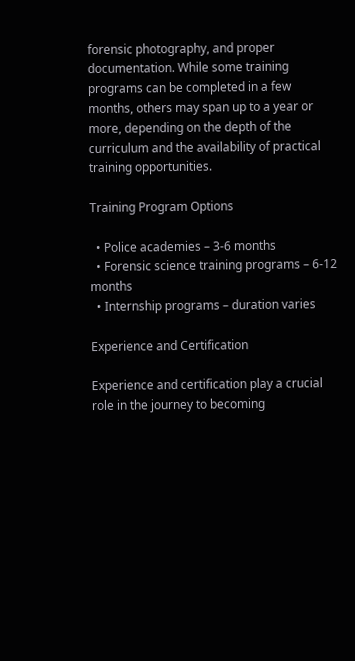forensic photography, and proper documentation. While some training programs can be completed in a few months, others may span up to a year or more, depending on the depth of the curriculum and the availability of practical training opportunities.

Training Program Options

  • Police academies – 3-6 months
  • Forensic science training programs – 6-12 months
  • Internship programs – duration varies

Experience and Certification

Experience and certification play a crucial role in the journey to becoming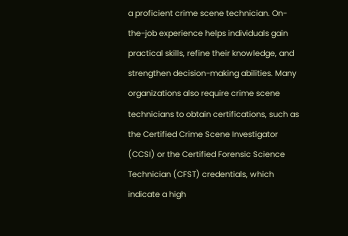a proficient crime scene technician. On-the-job experience helps individuals gain practical skills, refine their knowledge, and strengthen decision-making abilities. Many organizations also require crime scene technicians to obtain certifications, such as the Certified Crime Scene Investigator (CCSI) or the Certified Forensic Science Technician (CFST) credentials, which indicate a high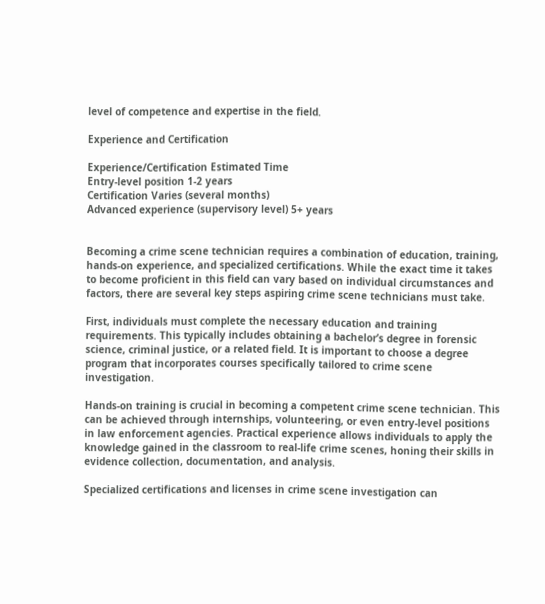level of competence and expertise in the field.

Experience and Certification

Experience/Certification Estimated Time
Entry-level position 1-2 years
Certification Varies (several months)
Advanced experience (supervisory level) 5+ years


Becoming a crime scene technician requires a combination of education, training, hands-on experience, and specialized certifications. While the exact time it takes to become proficient in this field can vary based on individual circumstances and factors, there are several key steps aspiring crime scene technicians must take.

First, individuals must complete the necessary education and training requirements. This typically includes obtaining a bachelor’s degree in forensic science, criminal justice, or a related field. It is important to choose a degree program that incorporates courses specifically tailored to crime scene investigation.

Hands-on training is crucial in becoming a competent crime scene technician. This can be achieved through internships, volunteering, or even entry-level positions in law enforcement agencies. Practical experience allows individuals to apply the knowledge gained in the classroom to real-life crime scenes, honing their skills in evidence collection, documentation, and analysis.

Specialized certifications and licenses in crime scene investigation can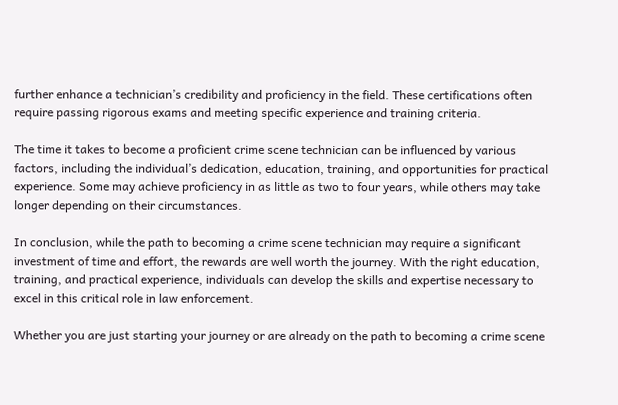further enhance a technician’s credibility and proficiency in the field. These certifications often require passing rigorous exams and meeting specific experience and training criteria.

The time it takes to become a proficient crime scene technician can be influenced by various factors, including the individual’s dedication, education, training, and opportunities for practical experience. Some may achieve proficiency in as little as two to four years, while others may take longer depending on their circumstances.

In conclusion, while the path to becoming a crime scene technician may require a significant investment of time and effort, the rewards are well worth the journey. With the right education, training, and practical experience, individuals can develop the skills and expertise necessary to excel in this critical role in law enforcement.

Whether you are just starting your journey or are already on the path to becoming a crime scene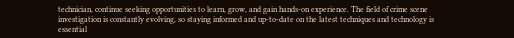technician, continue seeking opportunities to learn, grow, and gain hands-on experience. The field of crime scene investigation is constantly evolving, so staying informed and up-to-date on the latest techniques and technology is essential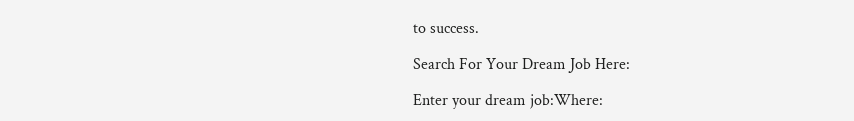to success.

Search For Your Dream Job Here:

Enter your dream job:Where: